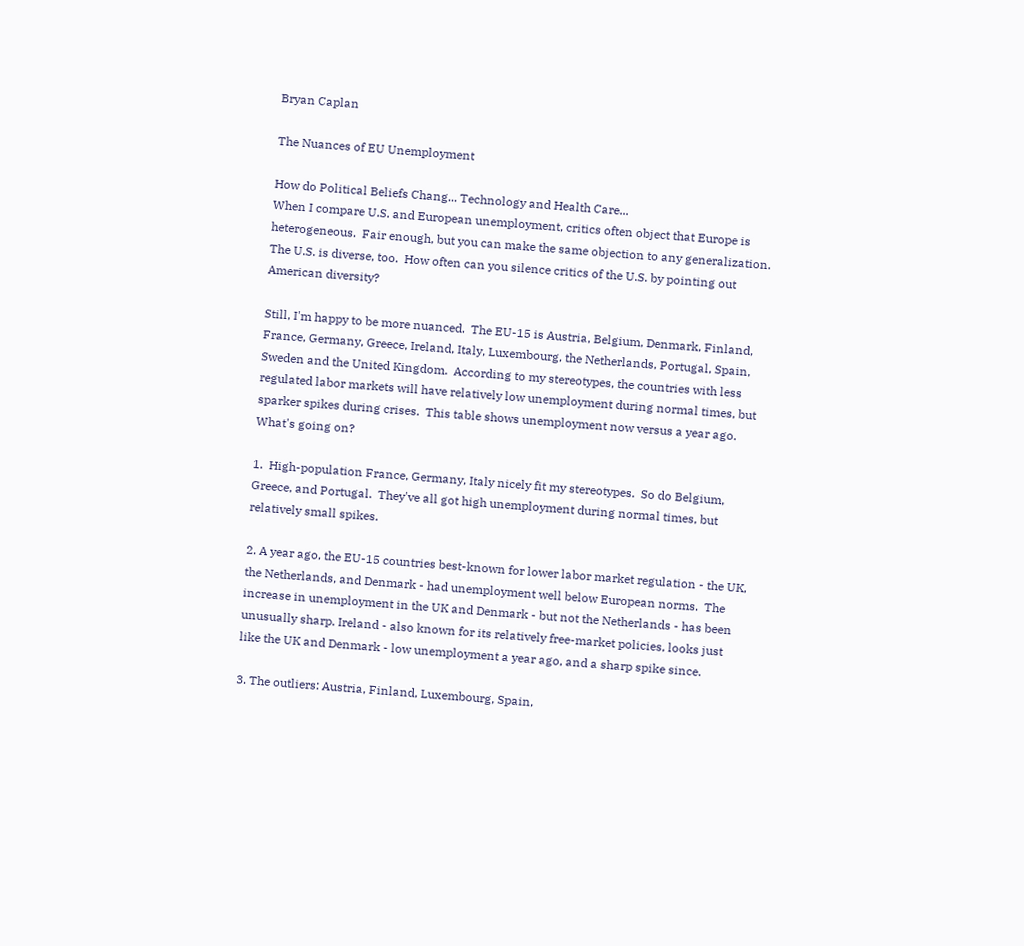Bryan Caplan

The Nuances of EU Unemployment

How do Political Beliefs Chang... Technology and Health Care...
When I compare U.S. and European unemployment, critics often object that Europe is heterogeneous.  Fair enough, but you can make the same objection to any generalization.  The U.S. is diverse, too.  How often can you silence critics of the U.S. by pointing out American diversity?

Still, I'm happy to be more nuanced.  The EU-15 is Austria, Belgium, Denmark, Finland, France, Germany, Greece, Ireland, Italy, Luxembourg, the Netherlands, Portugal, Spain, Sweden and the United Kingdom.  According to my stereotypes, the countries with less regulated labor markets will have relatively low unemployment during normal times, but sparker spikes during crises.  This table shows unemployment now versus a year ago.  What's going on?

1.  High-population France, Germany, Italy nicely fit my stereotypes.  So do Belgium, Greece, and Portugal.  They've all got high unemployment during normal times, but relatively small spikes.

2. A year ago, the EU-15 countries best-known for lower labor market regulation - the UK, the Netherlands, and Denmark - had unemployment well below European norms.  The increase in unemployment in the UK and Denmark - but not the Netherlands - has been unusually sharp. Ireland - also known for its relatively free-market policies, looks just like the UK and Denmark - low unemployment a year ago, and a sharp spike since.

3. The outliers: Austria, Finland, Luxembourg, Spain,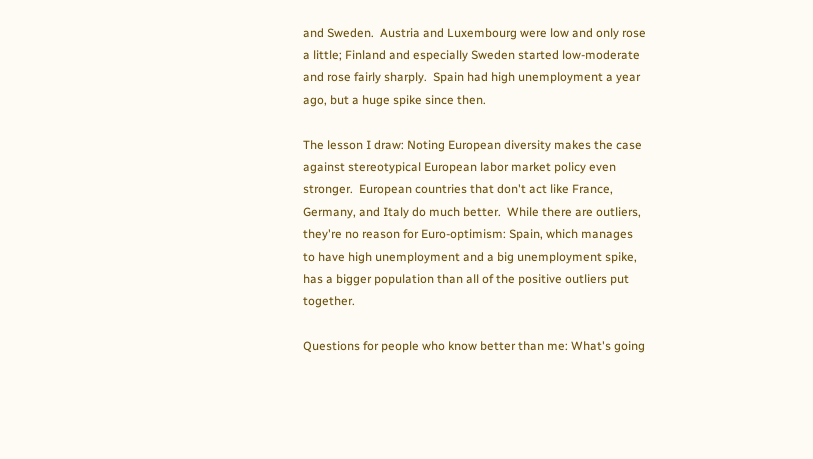and Sweden.  Austria and Luxembourg were low and only rose a little; Finland and especially Sweden started low-moderate and rose fairly sharply.  Spain had high unemployment a year ago, but a huge spike since then.

The lesson I draw: Noting European diversity makes the case against stereotypical European labor market policy even stronger.  European countries that don't act like France, Germany, and Italy do much better.  While there are outliers, they're no reason for Euro-optimism: Spain, which manages to have high unemployment and a big unemployment spike, has a bigger population than all of the positive outliers put together.

Questions for people who know better than me: What's going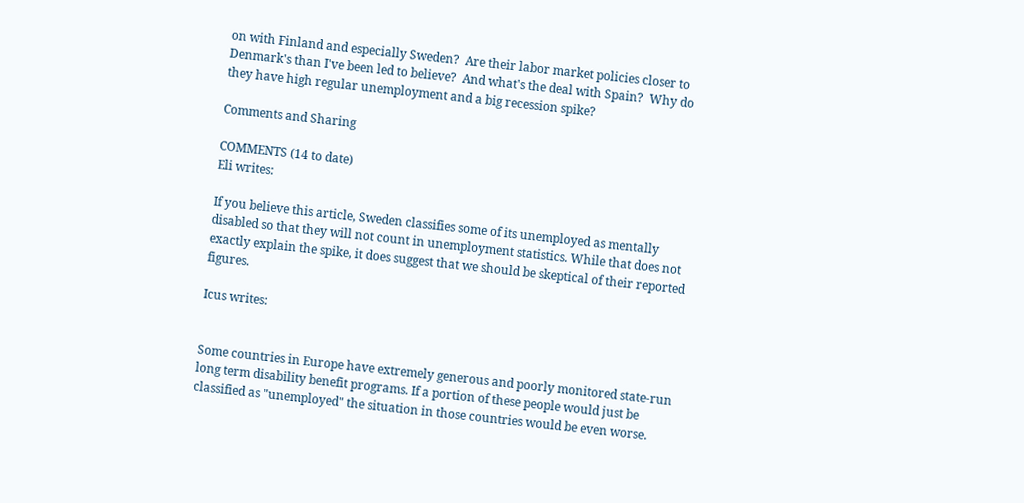on with Finland and especially Sweden?  Are their labor market policies closer to Denmark's than I've been led to believe?  And what's the deal with Spain?  Why do they have high regular unemployment and a big recession spike?

Comments and Sharing

COMMENTS (14 to date)
Eli writes:

If you believe this article, Sweden classifies some of its unemployed as mentally disabled so that they will not count in unemployment statistics. While that does not exactly explain the spike, it does suggest that we should be skeptical of their reported figures.

Icus writes:


Some countries in Europe have extremely generous and poorly monitored state-run long term disability benefit programs. If a portion of these people would just be classified as "unemployed" the situation in those countries would be even worse.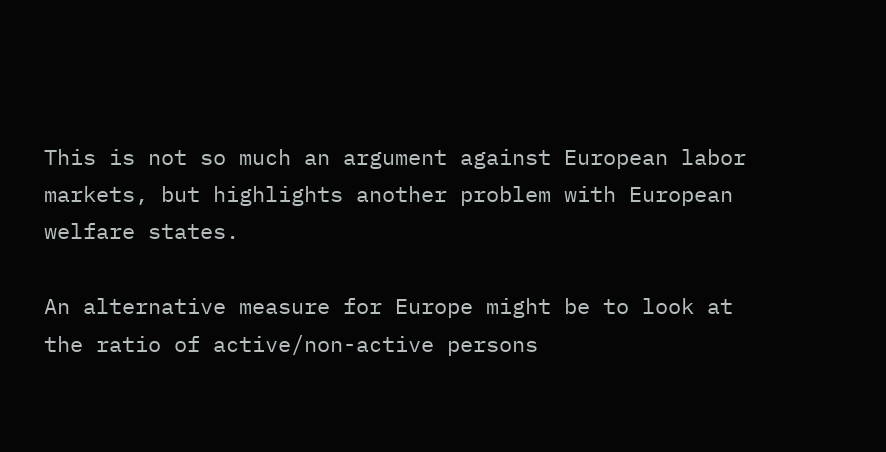This is not so much an argument against European labor markets, but highlights another problem with European welfare states.

An alternative measure for Europe might be to look at the ratio of active/non-active persons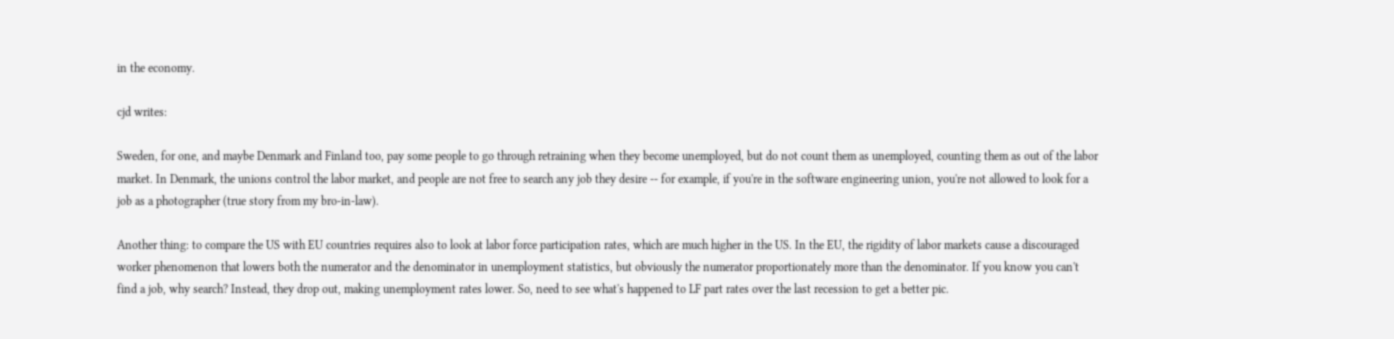in the economy.

cjd writes:

Sweden, for one, and maybe Denmark and Finland too, pay some people to go through retraining when they become unemployed, but do not count them as unemployed, counting them as out of the labor market. In Denmark, the unions control the labor market, and people are not free to search any job they desire -- for example, if you're in the software engineering union, you're not allowed to look for a job as a photographer (true story from my bro-in-law).

Another thing: to compare the US with EU countries requires also to look at labor force participation rates, which are much higher in the US. In the EU, the rigidity of labor markets cause a discouraged worker phenomenon that lowers both the numerator and the denominator in unemployment statistics, but obviously the numerator proportionately more than the denominator. If you know you can't find a job, why search? Instead, they drop out, making unemployment rates lower. So, need to see what's happened to LF part rates over the last recession to get a better pic.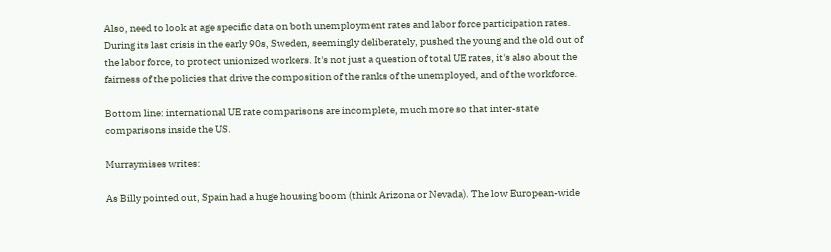Also, need to look at age specific data on both unemployment rates and labor force participation rates. During its last crisis in the early 90s, Sweden, seemingly deliberately, pushed the young and the old out of the labor force, to protect unionized workers. It's not just a question of total UE rates, it's also about the fairness of the policies that drive the composition of the ranks of the unemployed, and of the workforce.

Bottom line: international UE rate comparisons are incomplete, much more so that inter-state comparisons inside the US.

Murraymises writes:

As Billy pointed out, Spain had a huge housing boom (think Arizona or Nevada). The low European-wide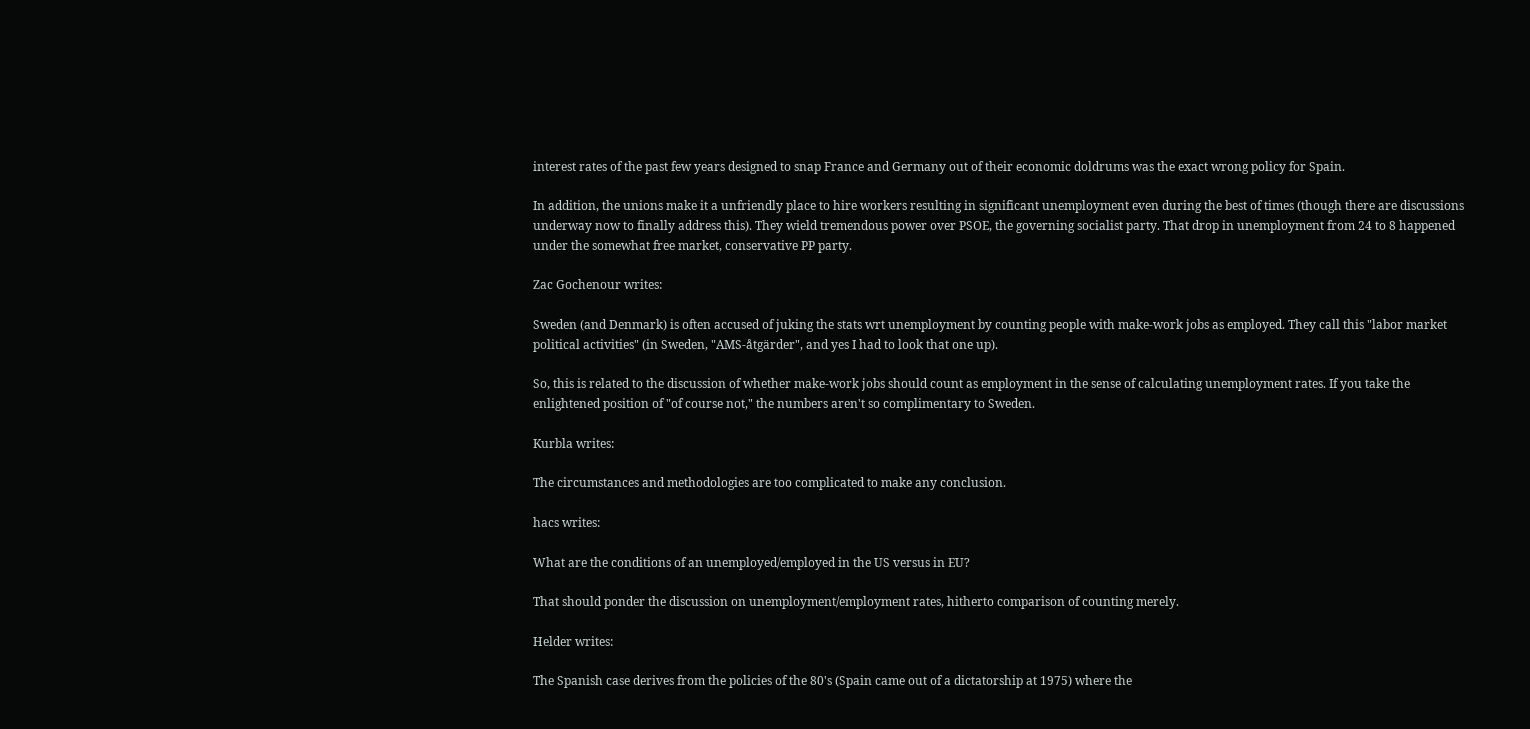interest rates of the past few years designed to snap France and Germany out of their economic doldrums was the exact wrong policy for Spain.

In addition, the unions make it a unfriendly place to hire workers resulting in significant unemployment even during the best of times (though there are discussions underway now to finally address this). They wield tremendous power over PSOE, the governing socialist party. That drop in unemployment from 24 to 8 happened under the somewhat free market, conservative PP party.

Zac Gochenour writes:

Sweden (and Denmark) is often accused of juking the stats wrt unemployment by counting people with make-work jobs as employed. They call this "labor market political activities" (in Sweden, "AMS-åtgärder", and yes I had to look that one up).

So, this is related to the discussion of whether make-work jobs should count as employment in the sense of calculating unemployment rates. If you take the enlightened position of "of course not," the numbers aren't so complimentary to Sweden.

Kurbla writes:

The circumstances and methodologies are too complicated to make any conclusion.

hacs writes:

What are the conditions of an unemployed/employed in the US versus in EU?

That should ponder the discussion on unemployment/employment rates, hitherto comparison of counting merely.

Helder writes:

The Spanish case derives from the policies of the 80's (Spain came out of a dictatorship at 1975) where the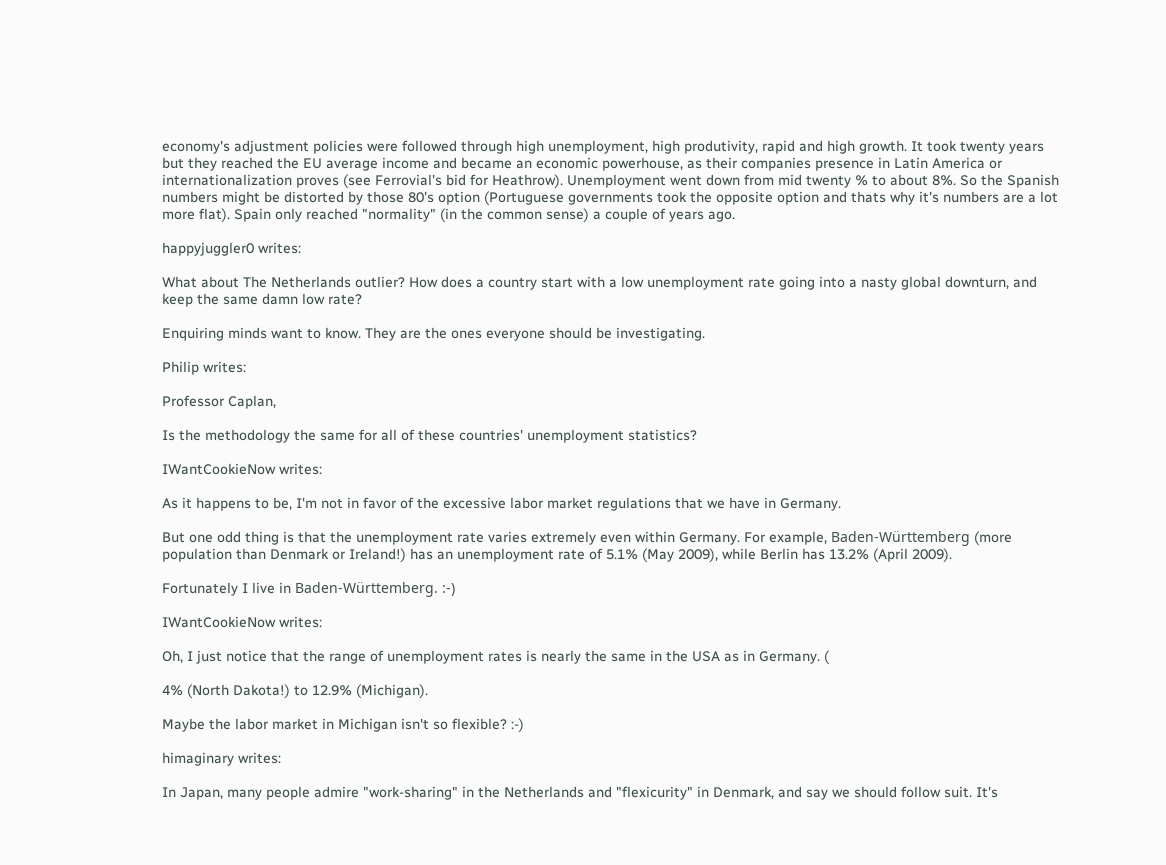economy's adjustment policies were followed through high unemployment, high produtivity, rapid and high growth. It took twenty years but they reached the EU average income and became an economic powerhouse, as their companies presence in Latin America or internationalization proves (see Ferrovial's bid for Heathrow). Unemployment went down from mid twenty % to about 8%. So the Spanish numbers might be distorted by those 80's option (Portuguese governments took the opposite option and thats why it's numbers are a lot more flat). Spain only reached "normality" (in the common sense) a couple of years ago.

happyjuggler0 writes:

What about The Netherlands outlier? How does a country start with a low unemployment rate going into a nasty global downturn, and keep the same damn low rate?

Enquiring minds want to know. They are the ones everyone should be investigating.

Philip writes:

Professor Caplan,

Is the methodology the same for all of these countries' unemployment statistics?

IWantCookieNow writes:

As it happens to be, I'm not in favor of the excessive labor market regulations that we have in Germany.

But one odd thing is that the unemployment rate varies extremely even within Germany. For example, Baden-Württemberg (more population than Denmark or Ireland!) has an unemployment rate of 5.1% (May 2009), while Berlin has 13.2% (April 2009).

Fortunately I live in Baden-Württemberg. :-)

IWantCookieNow writes:

Oh, I just notice that the range of unemployment rates is nearly the same in the USA as in Germany. (

4% (North Dakota!) to 12.9% (Michigan).

Maybe the labor market in Michigan isn't so flexible? :-)

himaginary writes:

In Japan, many people admire "work-sharing" in the Netherlands and "flexicurity" in Denmark, and say we should follow suit. It's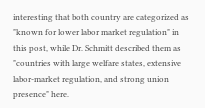interesting that both country are categorized as "known for lower labor market regulation" in this post, while Dr. Schmitt described them as "countries with large welfare states, extensive labor-market regulation, and strong union presence" here.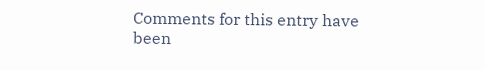Comments for this entry have been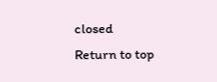closed
Return to top